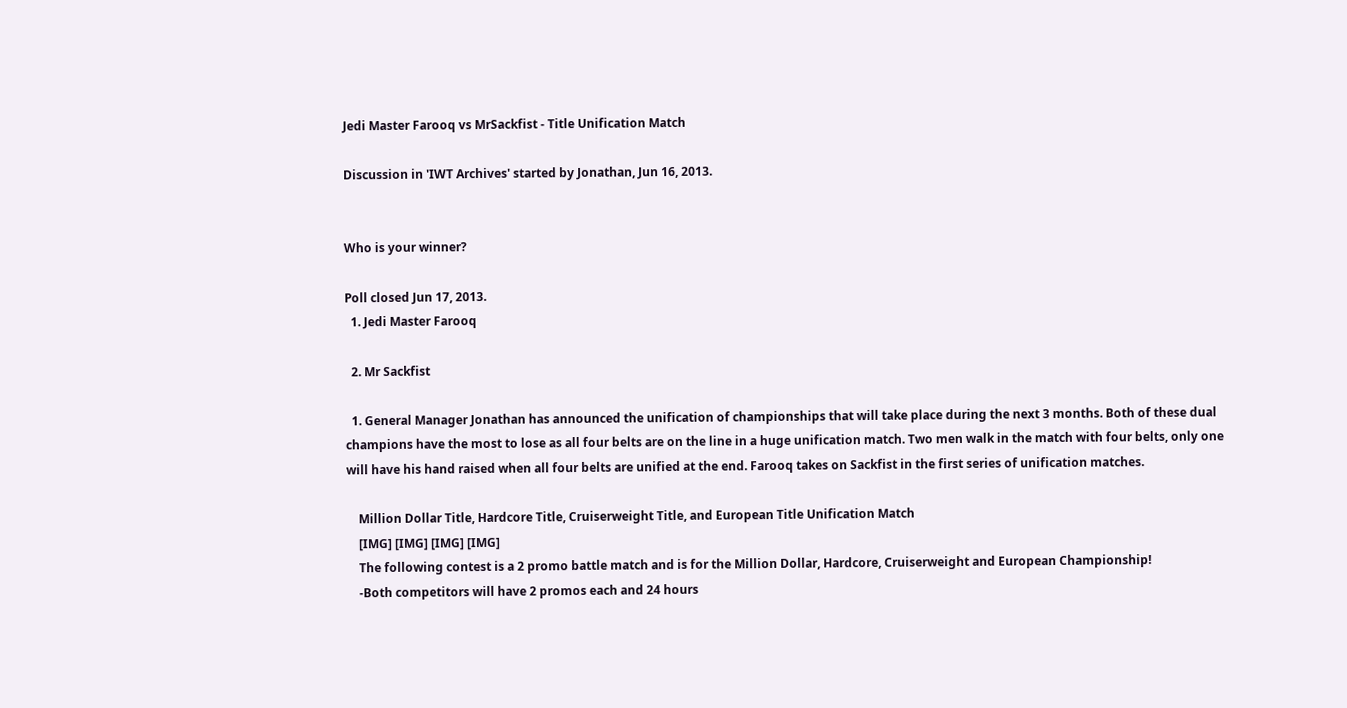Jedi Master Farooq vs MrSackfist - Title Unification Match

Discussion in 'IWT Archives' started by Jonathan, Jun 16, 2013.


Who is your winner?

Poll closed Jun 17, 2013.
  1. Jedi Master Farooq

  2. Mr Sackfist

  1. General Manager Jonathan has announced the unification of championships that will take place during the next 3 months. Both of these dual champions have the most to lose as all four belts are on the line in a huge unification match. Two men walk in the match with four belts, only one will have his hand raised when all four belts are unified at the end. Farooq takes on Sackfist in the first series of unification matches.

    Million Dollar Title, Hardcore Title, Cruiserweight Title, and European Title Unification Match
    [IMG] [IMG] [IMG] [IMG]
    The following contest is a 2 promo battle match and is for the Million Dollar, Hardcore, Cruiserweight and European Championship!
    -Both competitors will have 2 promos each and 24 hours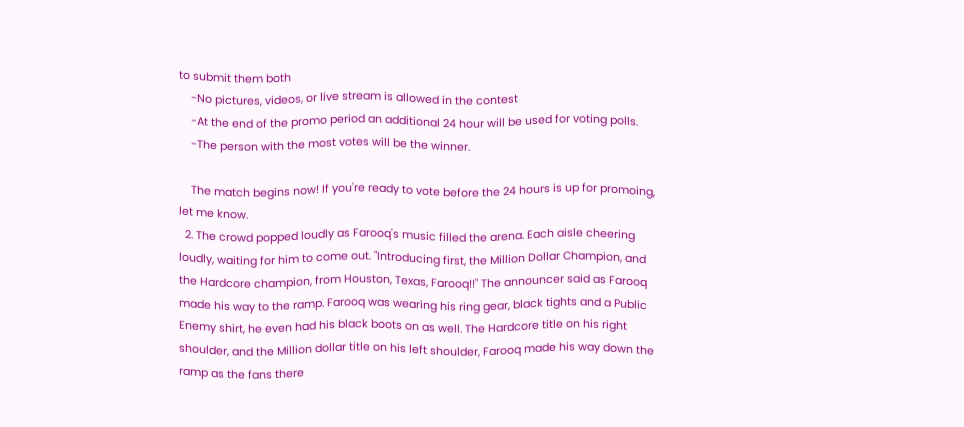to submit them both
    -No pictures, videos, or live stream is allowed in the contest
    -At the end of the promo period an additional 24 hour will be used for voting polls.
    -The person with the most votes will be the winner.

    The match begins now! If you're ready to vote before the 24 hours is up for promoing, let me know.
  2. The crowd popped loudly as Farooq's music filled the arena. Each aisle cheering loudly, waiting for him to come out. "Introducing first, the Million Dollar Champion, and the Hardcore champion, from Houston, Texas, Farooq!!" The announcer said as Farooq made his way to the ramp. Farooq was wearing his ring gear, black tights and a Public Enemy shirt, he even had his black boots on as well. The Hardcore title on his right shoulder, and the Million dollar title on his left shoulder, Farooq made his way down the ramp as the fans there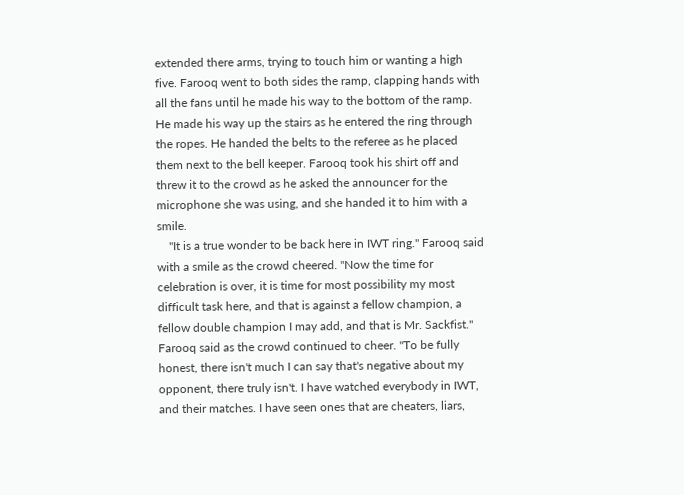extended there arms, trying to touch him or wanting a high five. Farooq went to both sides the ramp, clapping hands with all the fans until he made his way to the bottom of the ramp. He made his way up the stairs as he entered the ring through the ropes. He handed the belts to the referee as he placed them next to the bell keeper. Farooq took his shirt off and threw it to the crowd as he asked the announcer for the microphone she was using, and she handed it to him with a smile.
    "It is a true wonder to be back here in IWT ring." Farooq said with a smile as the crowd cheered. "Now the time for celebration is over, it is time for most possibility my most difficult task here, and that is against a fellow champion, a fellow double champion I may add, and that is Mr. Sackfist." Farooq said as the crowd continued to cheer. "To be fully honest, there isn't much I can say that's negative about my opponent, there truly isn't. I have watched everybody in IWT, and their matches. I have seen ones that are cheaters, liars,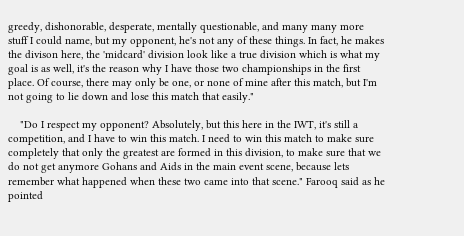greedy, dishonorable, desperate, mentally questionable, and many many more stuff I could name, but my opponent, he's not any of these things. In fact, he makes the divison here, the 'midcard' division look like a true division which is what my goal is as well, it's the reason why I have those two championships in the first place. Of course, there may only be one, or none of mine after this match, but I'm not going to lie down and lose this match that easily."

    "Do I respect my opponent? Absolutely, but this here in the IWT, it's still a competition, and I have to win this match. I need to win this match to make sure completely that only the greatest are formed in this division, to make sure that we do not get anymore Gohans and Aids in the main event scene, because lets remember what happened when these two came into that scene." Farooq said as he pointed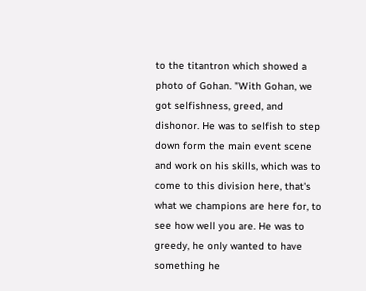to the titantron which showed a photo of Gohan. "With Gohan, we got selfishness, greed, and dishonor. He was to selfish to step down form the main event scene and work on his skills, which was to come to this division here, that's what we champions are here for, to see how well you are. He was to greedy, he only wanted to have something he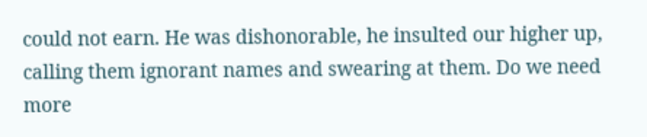could not earn. He was dishonorable, he insulted our higher up, calling them ignorant names and swearing at them. Do we need more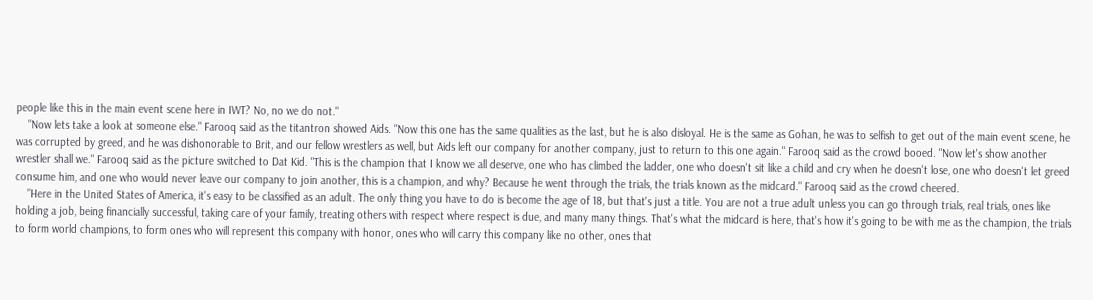people like this in the main event scene here in IWT? No, no we do not."
    "Now lets take a look at someone else." Farooq said as the titantron showed Aids. "Now this one has the same qualities as the last, but he is also disloyal. He is the same as Gohan, he was to selfish to get out of the main event scene, he was corrupted by greed, and he was dishonorable to Brit, and our fellow wrestlers as well, but Aids left our company for another company, just to return to this one again." Farooq said as the crowd booed. "Now let's show another wrestler shall we." Farooq said as the picture switched to Dat Kid. "This is the champion that I know we all deserve, one who has climbed the ladder, one who doesn't sit like a child and cry when he doesn't lose, one who doesn't let greed consume him, and one who would never leave our company to join another, this is a champion, and why? Because he went through the trials, the trials known as the midcard." Farooq said as the crowd cheered.
    "Here in the United States of America, it's easy to be classified as an adult. The only thing you have to do is become the age of 18, but that's just a title. You are not a true adult unless you can go through trials, real trials, ones like holding a job, being financially successful, taking care of your family, treating others with respect where respect is due, and many many things. That's what the midcard is here, that's how it's going to be with me as the champion, the trials to form world champions, to form ones who will represent this company with honor, ones who will carry this company like no other, ones that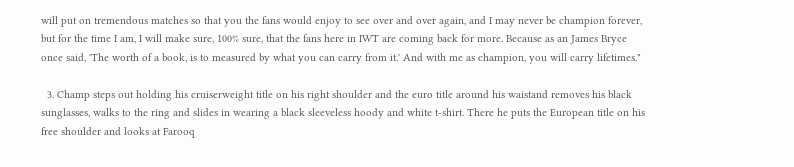will put on tremendous matches so that you the fans would enjoy to see over and over again, and I may never be champion forever, but for the time I am, I will make sure, 100% sure, that the fans here in IWT are coming back for more. Because as an James Bryce once said, 'The worth of a book, is to measured by what you can carry from it.' And with me as champion, you will carry lifetimes."

  3. Champ steps out holding his cruiserweight title on his right shoulder and the euro title around his waistand removes his black sunglasses, walks to the ring and slides in wearing a black sleeveless hoody and white t-shirt. There he puts the European title on his free shoulder and looks at Farooq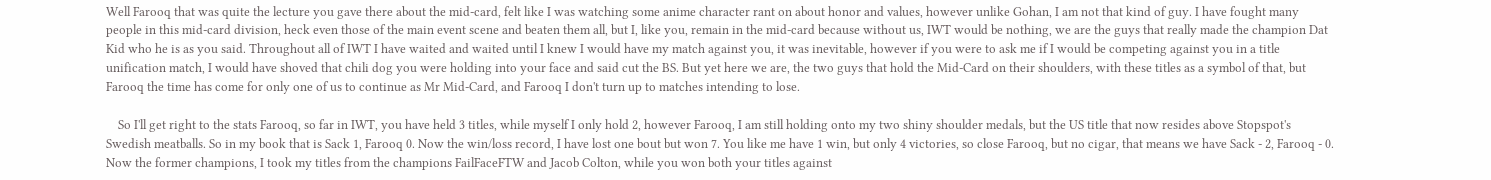Well Farooq that was quite the lecture you gave there about the mid-card, felt like I was watching some anime character rant on about honor and values, however unlike Gohan, I am not that kind of guy. I have fought many people in this mid-card division, heck even those of the main event scene and beaten them all, but I, like you, remain in the mid-card because without us, IWT would be nothing, we are the guys that really made the champion Dat Kid who he is as you said. Throughout all of IWT I have waited and waited until I knew I would have my match against you, it was inevitable, however if you were to ask me if I would be competing against you in a title unification match, I would have shoved that chili dog you were holding into your face and said cut the BS. But yet here we are, the two guys that hold the Mid-Card on their shoulders, with these titles as a symbol of that, but Farooq the time has come for only one of us to continue as Mr Mid-Card, and Farooq I don't turn up to matches intending to lose.

    So I'll get right to the stats Farooq, so far in IWT, you have held 3 titles, while myself I only hold 2, however Farooq, I am still holding onto my two shiny shoulder medals, but the US title that now resides above Stopspot's Swedish meatballs. So in my book that is Sack 1, Farooq 0. Now the win/loss record, I have lost one bout but won 7. You like me have 1 win, but only 4 victories, so close Farooq, but no cigar, that means we have Sack - 2, Farooq - 0. Now the former champions, I took my titles from the champions FailFaceFTW and Jacob Colton, while you won both your titles against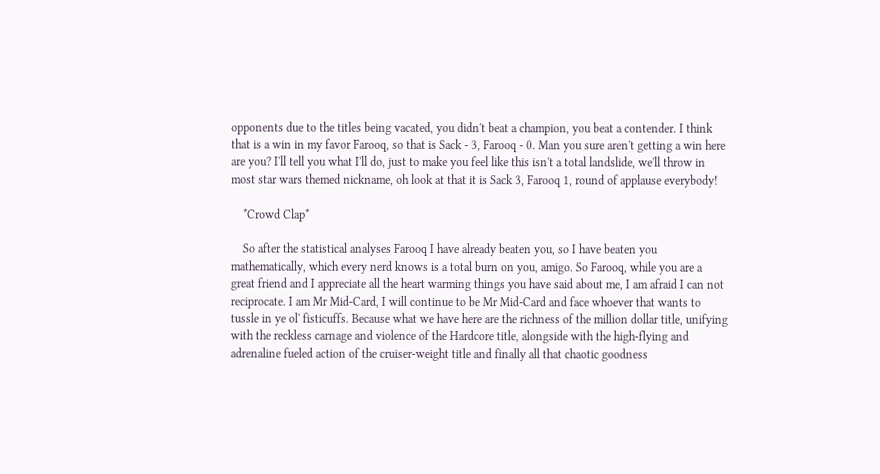opponents due to the titles being vacated, you didn't beat a champion, you beat a contender. I think that is a win in my favor Farooq, so that is Sack - 3, Farooq - 0. Man you sure aren't getting a win here are you? I'll tell you what I'll do, just to make you feel like this isn't a total landslide, we'll throw in most star wars themed nickname, oh look at that it is Sack 3, Farooq 1, round of applause everybody!

    *Crowd Clap*

    So after the statistical analyses Farooq I have already beaten you, so I have beaten you mathematically, which every nerd knows is a total burn on you, amigo. So Farooq, while you are a great friend and I appreciate all the heart warming things you have said about me, I am afraid I can not reciprocate. I am Mr Mid-Card, I will continue to be Mr Mid-Card and face whoever that wants to tussle in ye ol' fisticuffs. Because what we have here are the richness of the million dollar title, unifying with the reckless carnage and violence of the Hardcore title, alongside with the high-flying and adrenaline fueled action of the cruiser-weight title and finally all that chaotic goodness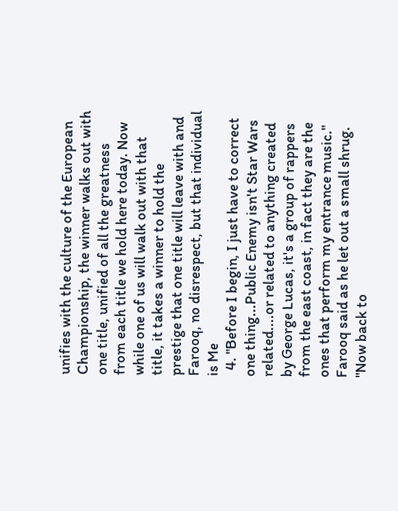unifies with the culture of the European Championship, the winner walks out with one title, unified of all the greatness from each title we hold here today. Now while one of us will walk out with that title, it takes a winner to hold the prestige that one title will leave with and Farooq, no disrespect, but that individual is Me
  4. "Before I begin, I just have to correct one thing...Public Enemy isn't Star Wars related....or related to anything created by George Lucas, it's a group of rappers from the east coast, in fact they are the ones that perform my entrance music." Farooq said as he let out a small shrug. "Now back to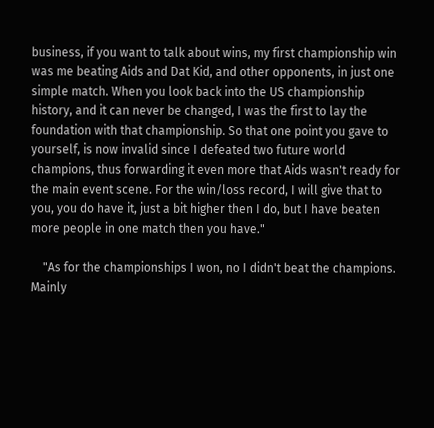business, if you want to talk about wins, my first championship win was me beating Aids and Dat Kid, and other opponents, in just one simple match. When you look back into the US championship history, and it can never be changed, I was the first to lay the foundation with that championship. So that one point you gave to yourself, is now invalid since I defeated two future world champions, thus forwarding it even more that Aids wasn't ready for the main event scene. For the win/loss record, I will give that to you, you do have it, just a bit higher then I do, but I have beaten more people in one match then you have."

    "As for the championships I won, no I didn't beat the champions. Mainly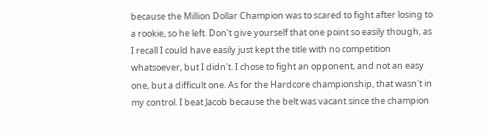because the Million Dollar Champion was to scared to fight after losing to a rookie, so he left. Don't give yourself that one point so easily though, as I recall I could have easily just kept the title with no competition whatsoever, but I didn't. I chose to fight an opponent, and not an easy one, but a difficult one. As for the Hardcore championship, that wasn't in my control. I beat Jacob because the belt was vacant since the champion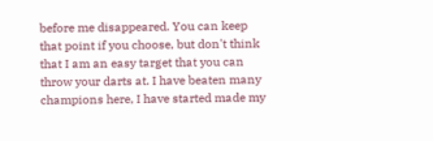before me disappeared. You can keep that point if you choose, but don't think that I am an easy target that you can throw your darts at. I have beaten many champions here, I have started made my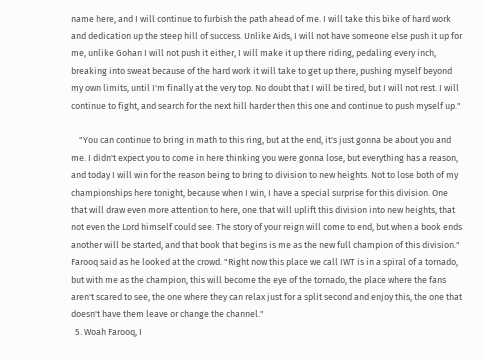name here, and I will continue to furbish the path ahead of me. I will take this bike of hard work and dedication up the steep hill of success. Unlike Aids, I will not have someone else push it up for me, unlike Gohan I will not push it either, I will make it up there riding, pedaling every inch, breaking into sweat because of the hard work it will take to get up there, pushing myself beyond my own limits, until I'm finally at the very top. No doubt that I will be tired, but I will not rest. I will continue to fight, and search for the next hill harder then this one and continue to push myself up."

    "You can continue to bring in math to this ring, but at the end, it's just gonna be about you and me. I didn't expect you to come in here thinking you were gonna lose, but everything has a reason, and today I will win for the reason being to bring to division to new heights. Not to lose both of my championships here tonight, because when I win, I have a special surprise for this division. One that will draw even more attention to here, one that will uplift this division into new heights, that not even the Lord himself could see. The story of your reign will come to end, but when a book ends another will be started, and that book that begins is me as the new full champion of this division." Farooq said as he looked at the crowd. "Right now this place we call IWT is in a spiral of a tornado, but with me as the champion, this will become the eye of the tornado, the place where the fans aren't scared to see, the one where they can relax just for a split second and enjoy this, the one that doesn't have them leave or change the channel."
  5. Woah Farooq, I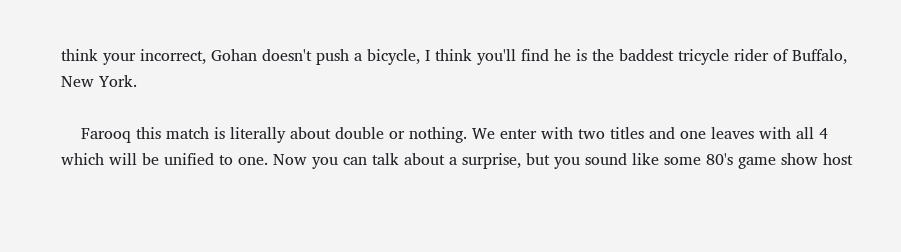think your incorrect, Gohan doesn't push a bicycle, I think you'll find he is the baddest tricycle rider of Buffalo, New York.

    Farooq this match is literally about double or nothing. We enter with two titles and one leaves with all 4 which will be unified to one. Now you can talk about a surprise, but you sound like some 80's game show host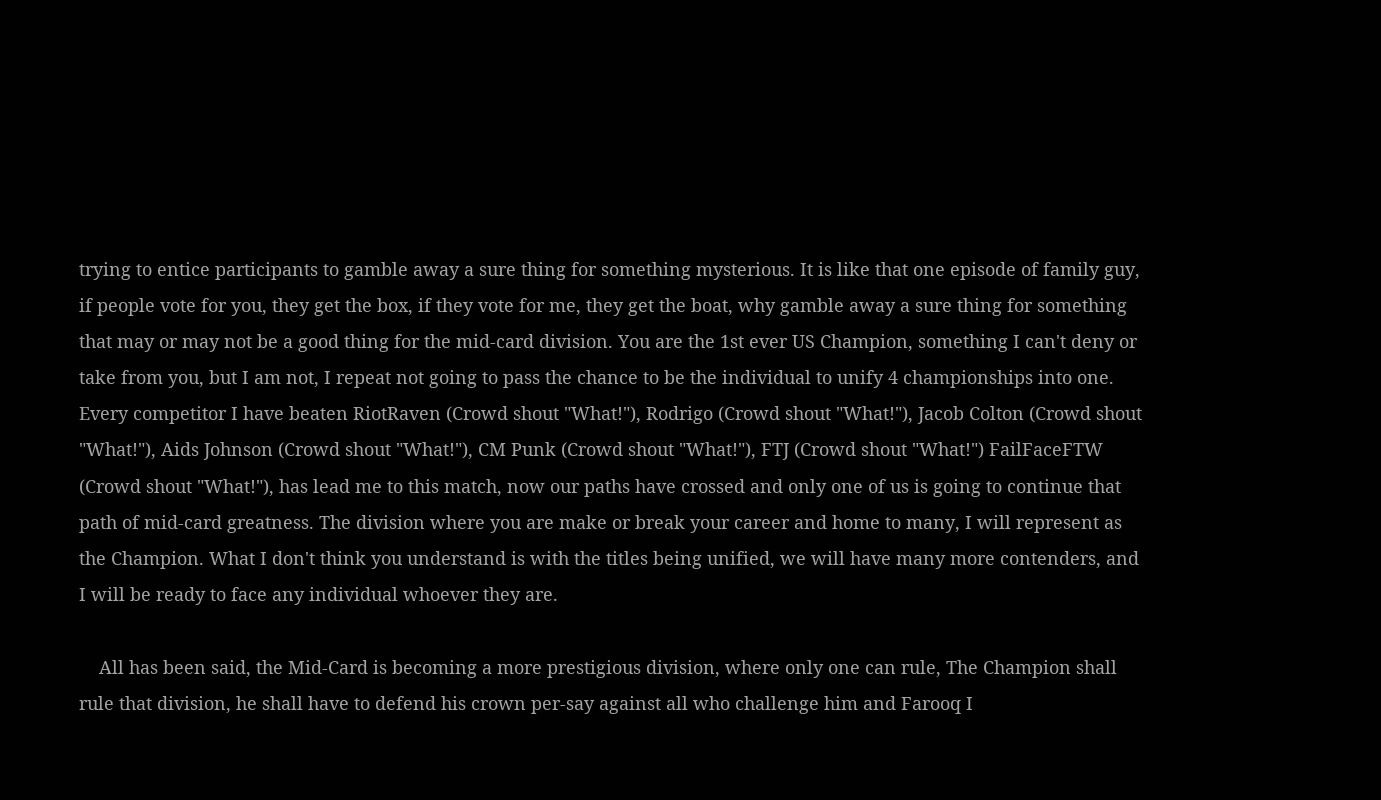trying to entice participants to gamble away a sure thing for something mysterious. It is like that one episode of family guy, if people vote for you, they get the box, if they vote for me, they get the boat, why gamble away a sure thing for something that may or may not be a good thing for the mid-card division. You are the 1st ever US Champion, something I can't deny or take from you, but I am not, I repeat not going to pass the chance to be the individual to unify 4 championships into one. Every competitor I have beaten RiotRaven (Crowd shout "What!"), Rodrigo (Crowd shout "What!"), Jacob Colton (Crowd shout "What!"), Aids Johnson (Crowd shout "What!"), CM Punk (Crowd shout "What!"), FTJ (Crowd shout "What!") FailFaceFTW (Crowd shout "What!"), has lead me to this match, now our paths have crossed and only one of us is going to continue that path of mid-card greatness. The division where you are make or break your career and home to many, I will represent as the Champion. What I don't think you understand is with the titles being unified, we will have many more contenders, and I will be ready to face any individual whoever they are.

    All has been said, the Mid-Card is becoming a more prestigious division, where only one can rule, The Champion shall rule that division, he shall have to defend his crown per-say against all who challenge him and Farooq I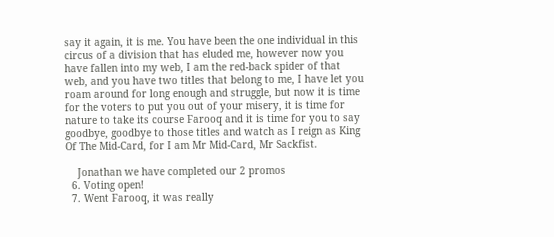say it again, it is me. You have been the one individual in this circus of a division that has eluded me, however now you have fallen into my web, I am the red-back spider of that web, and you have two titles that belong to me, I have let you roam around for long enough and struggle, but now it is time for the voters to put you out of your misery, it is time for nature to take its course Farooq and it is time for you to say goodbye, goodbye to those titles and watch as I reign as King Of The Mid-Card, for I am Mr Mid-Card, Mr Sackfist.

    Jonathan we have completed our 2 promos
  6. Voting open!
  7. Went Farooq, it was really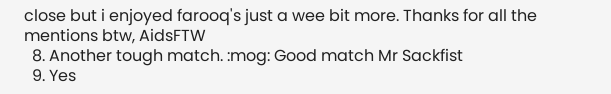close but i enjoyed farooq's just a wee bit more. Thanks for all the mentions btw, AidsFTW
  8. Another tough match. :mog: Good match Mr Sackfist
  9. Yes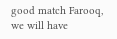good match Farooq, we will have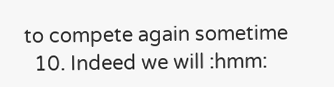to compete again sometime
  10. Indeed we will :hmm: